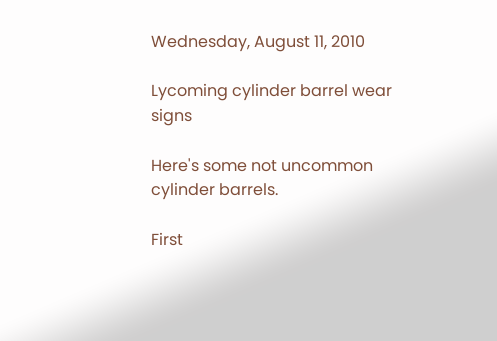Wednesday, August 11, 2010

Lycoming cylinder barrel wear signs

Here's some not uncommon cylinder barrels.

First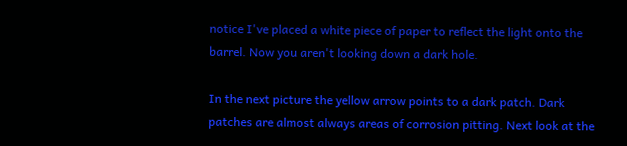notice I've placed a white piece of paper to reflect the light onto the barrel. Now you aren't looking down a dark hole.

In the next picture the yellow arrow points to a dark patch. Dark patches are almost always areas of corrosion pitting. Next look at the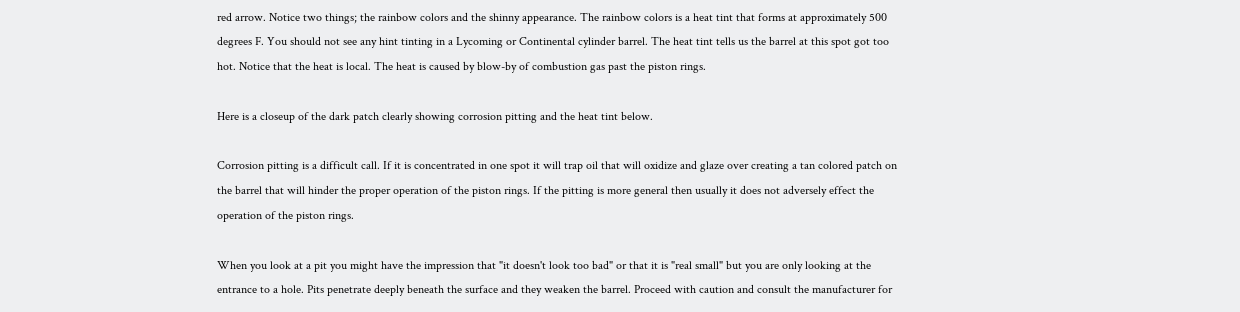red arrow. Notice two things; the rainbow colors and the shinny appearance. The rainbow colors is a heat tint that forms at approximately 500 degrees F. You should not see any hint tinting in a Lycoming or Continental cylinder barrel. The heat tint tells us the barrel at this spot got too hot. Notice that the heat is local. The heat is caused by blow-by of combustion gas past the piston rings.

Here is a closeup of the dark patch clearly showing corrosion pitting and the heat tint below.

Corrosion pitting is a difficult call. If it is concentrated in one spot it will trap oil that will oxidize and glaze over creating a tan colored patch on the barrel that will hinder the proper operation of the piston rings. If the pitting is more general then usually it does not adversely effect the operation of the piston rings.

When you look at a pit you might have the impression that "it doesn't look too bad" or that it is "real small" but you are only looking at the entrance to a hole. Pits penetrate deeply beneath the surface and they weaken the barrel. Proceed with caution and consult the manufacturer for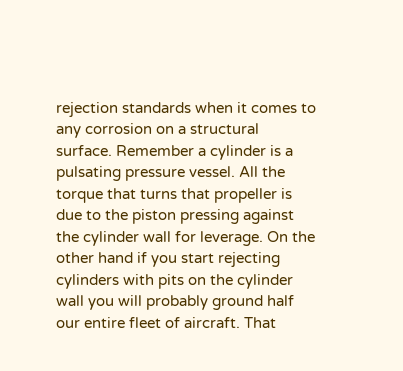rejection standards when it comes to any corrosion on a structural surface. Remember a cylinder is a pulsating pressure vessel. All the torque that turns that propeller is due to the piston pressing against the cylinder wall for leverage. On the other hand if you start rejecting cylinders with pits on the cylinder wall you will probably ground half our entire fleet of aircraft. That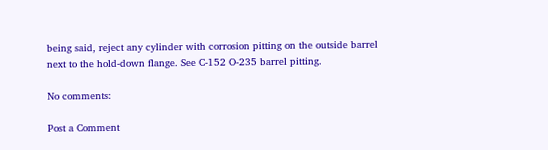being said, reject any cylinder with corrosion pitting on the outside barrel next to the hold-down flange. See C-152 O-235 barrel pitting.

No comments:

Post a Comment